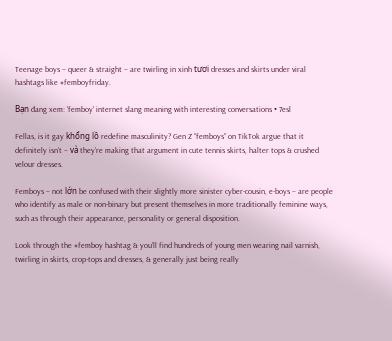Teenage boys – queer & straight – are twirling in xinh tươi dresses and skirts under viral hashtags like #femboyfriday.

Bạn đang xem: 'femboy' internet slang meaning with interesting conversations • 7esl

Fellas, is it gay khổng lồ redefine masculinity? Gen Z “femboys” on TikTok argue that it definitely isn’t – và they’re making that argument in cute tennis skirts, halter tops & crushed velour dresses.

Femboys – not lớn be confused with their slightly more sinister cyber-cousin, e-boys – are people who identify as male or non-binary but present themselves in more traditionally feminine ways, such as through their appearance, personality or general disposition.

Look through the #femboy hashtag & you’ll find hundreds of young men wearing nail varnish, twirling in skirts, crop-tops and dresses, & generally just being really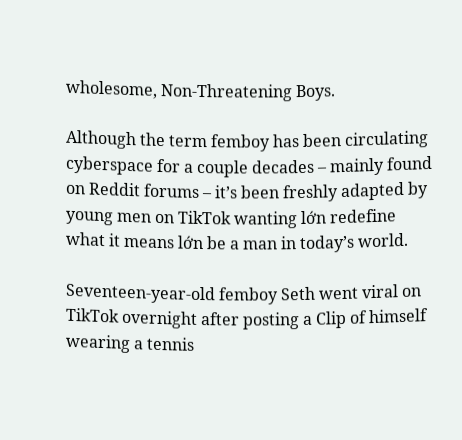wholesome, Non-Threatening Boys.

Although the term femboy has been circulating cyberspace for a couple decades – mainly found on Reddit forums – it’s been freshly adapted by young men on TikTok wanting lớn redefine what it means lớn be a man in today’s world.

Seventeen-year-old femboy Seth went viral on TikTok overnight after posting a Clip of himself wearing a tennis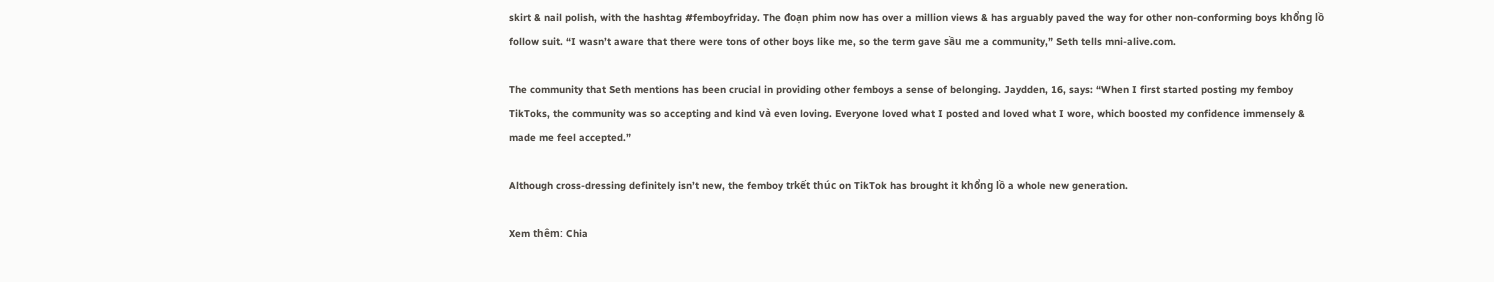skirt & nail polish, with the hashtag #femboyfriday. The đoạn phim now has over a million views & has arguably paved the way for other non-conforming boys khổng lồ follow suit. “I wasn’t aware that there were tons of other boys like me, so the term gave sầu me a community,” Seth tells mni-alive.com.

The community that Seth mentions has been crucial in providing other femboys a sense of belonging. Jaydden, 16, says: “When I first started posting my femboy TikToks, the community was so accepting and kind và even loving. Everyone loved what I posted and loved what I wore, which boosted my confidence immensely & made me feel accepted.”

Although cross-dressing definitely isn’t new, the femboy trkết thúc on TikTok has brought it khổng lồ a whole new generation.

Xem thêm: Chia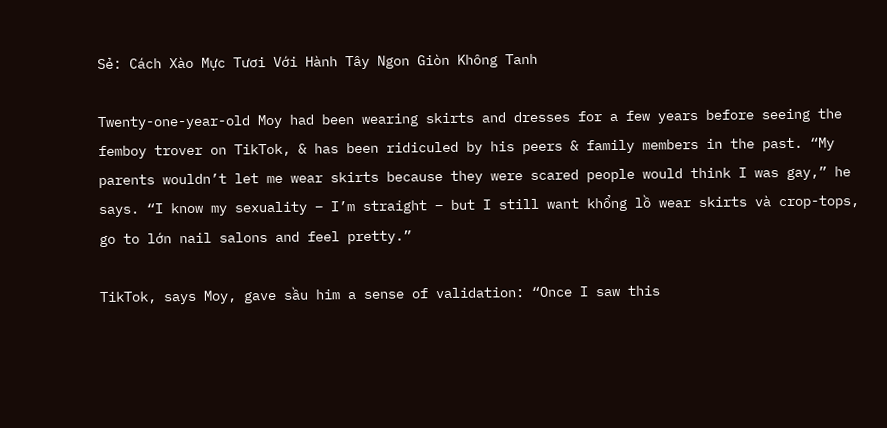Sẻ: Cách Xào Mực Tươi Với Hành Tây Ngon Giòn Không Tanh

Twenty-one-year-old Moy had been wearing skirts and dresses for a few years before seeing the femboy trover on TikTok, & has been ridiculed by his peers & family members in the past. “My parents wouldn’t let me wear skirts because they were scared people would think I was gay,” he says. “I know my sexuality – I’m straight – but I still want khổng lồ wear skirts và crop-tops, go to lớn nail salons and feel pretty.”

TikTok, says Moy, gave sầu him a sense of validation: “Once I saw this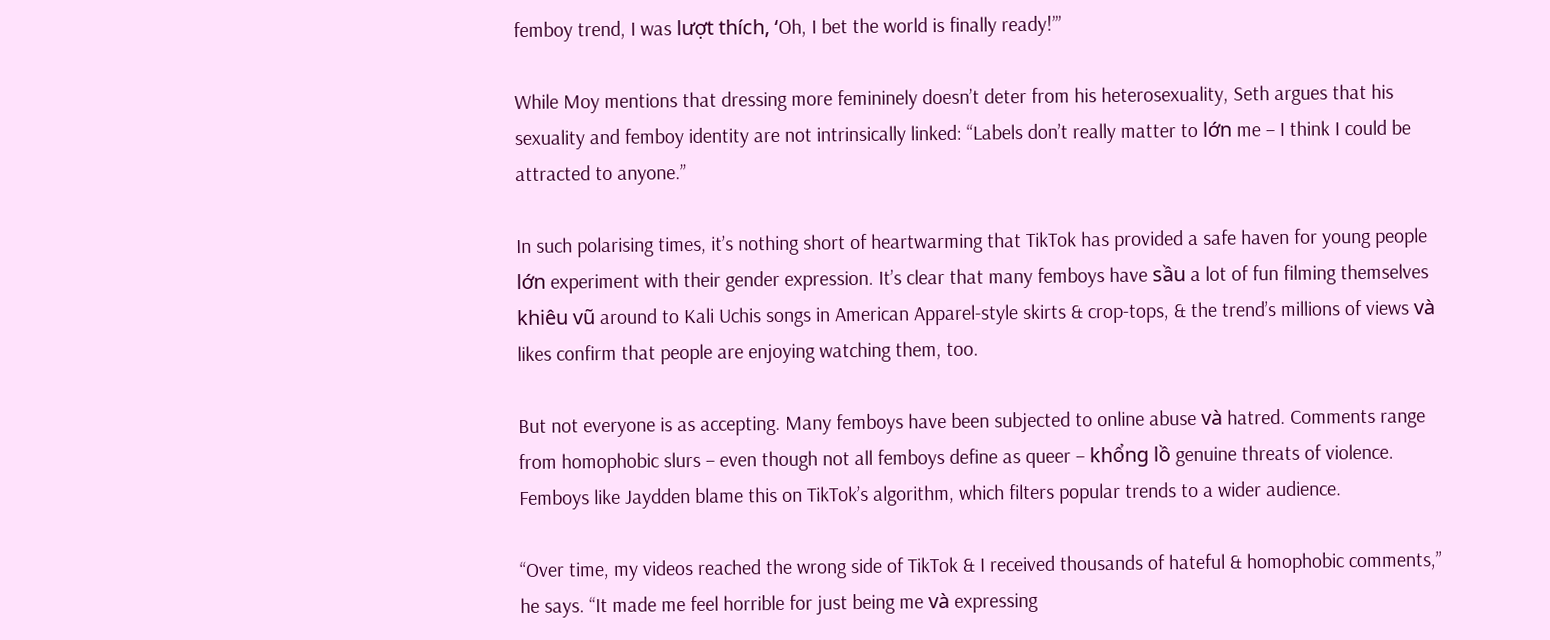femboy trend, I was lượt thích, ‘Oh, I bet the world is finally ready!’”

While Moy mentions that dressing more femininely doesn’t deter from his heterosexuality, Seth argues that his sexuality and femboy identity are not intrinsically linked: “Labels don’t really matter to lớn me – I think I could be attracted to anyone.”

In such polarising times, it’s nothing short of heartwarming that TikTok has provided a safe haven for young people lớn experiment with their gender expression. It’s clear that many femboys have sầu a lot of fun filming themselves khiêu vũ around to Kali Uchis songs in American Apparel-style skirts & crop-tops, & the trend’s millions of views và likes confirm that people are enjoying watching them, too.

But not everyone is as accepting. Many femboys have been subjected to online abuse và hatred. Comments range from homophobic slurs – even though not all femboys define as queer – khổng lồ genuine threats of violence. Femboys like Jaydden blame this on TikTok’s algorithm, which filters popular trends to a wider audience.

“Over time, my videos reached the wrong side of TikTok & I received thousands of hateful & homophobic comments,” he says. “It made me feel horrible for just being me và expressing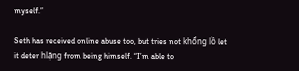myself.”

Seth has received online abuse too, but tries not khổng lồ let it deter hlặng from being himself. “I’m able to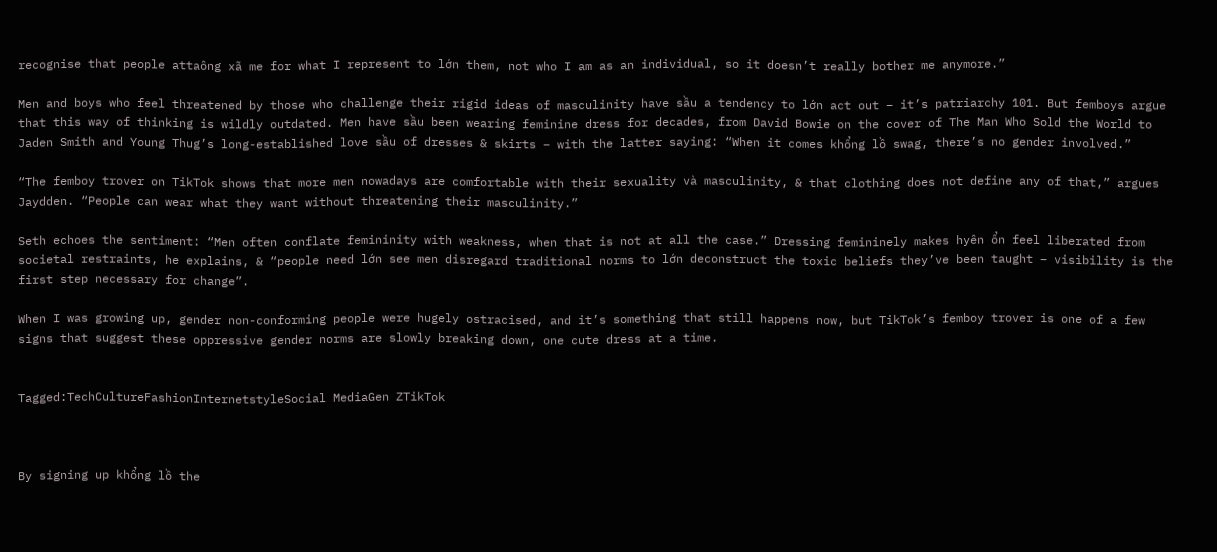recognise that people attaông xã me for what I represent to lớn them, not who I am as an individual, so it doesn’t really bother me anymore.”

Men and boys who feel threatened by those who challenge their rigid ideas of masculinity have sầu a tendency to lớn act out – it’s patriarchy 101. But femboys argue that this way of thinking is wildly outdated. Men have sầu been wearing feminine dress for decades, from David Bowie on the cover of The Man Who Sold the World to Jaden Smith and Young Thug’s long-established love sầu of dresses & skirts – with the latter saying: “When it comes khổng lồ swag, there’s no gender involved.”

“The femboy trover on TikTok shows that more men nowadays are comfortable with their sexuality và masculinity, & that clothing does not define any of that,” argues Jaydden. “People can wear what they want without threatening their masculinity.”

Seth echoes the sentiment: “Men often conflate femininity with weakness, when that is not at all the case.” Dressing femininely makes hyên ổn feel liberated from societal restraints, he explains, & “people need lớn see men disregard traditional norms to lớn deconstruct the toxic beliefs they’ve been taught – visibility is the first step necessary for change”.

When I was growing up, gender non-conforming people were hugely ostracised, and it’s something that still happens now, but TikTok’s femboy trover is one of a few signs that suggest these oppressive gender norms are slowly breaking down, one cute dress at a time.


Tagged:TechCultureFashionInternetstyleSocial MediaGen ZTikTok



By signing up khổng lồ the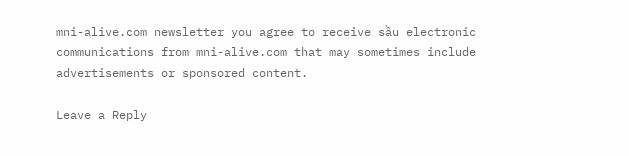mni-alive.com newsletter you agree to receive sầu electronic communications from mni-alive.com that may sometimes include advertisements or sponsored content.

Leave a Reply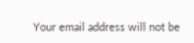Your email address will not be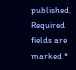published. Required fields are marked *